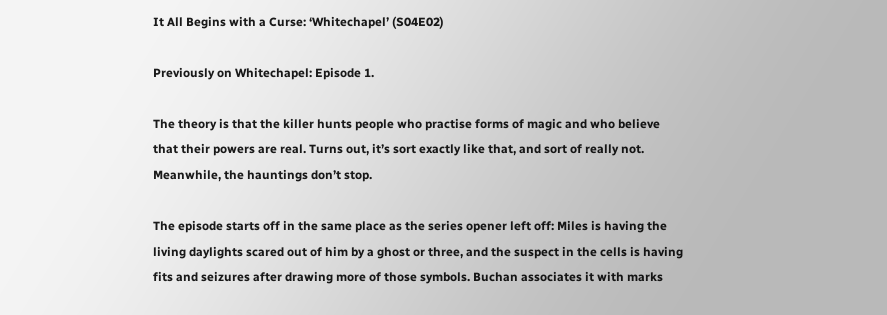It All Begins with a Curse: ‘Whitechapel’ (S04E02)

Previously on Whitechapel: Episode 1.

The theory is that the killer hunts people who practise forms of magic and who believe that their powers are real. Turns out, it’s sort exactly like that, and sort of really not. Meanwhile, the hauntings don’t stop.

The episode starts off in the same place as the series opener left off: Miles is having the living daylights scared out of him by a ghost or three, and the suspect in the cells is having fits and seizures after drawing more of those symbols. Buchan associates it with marks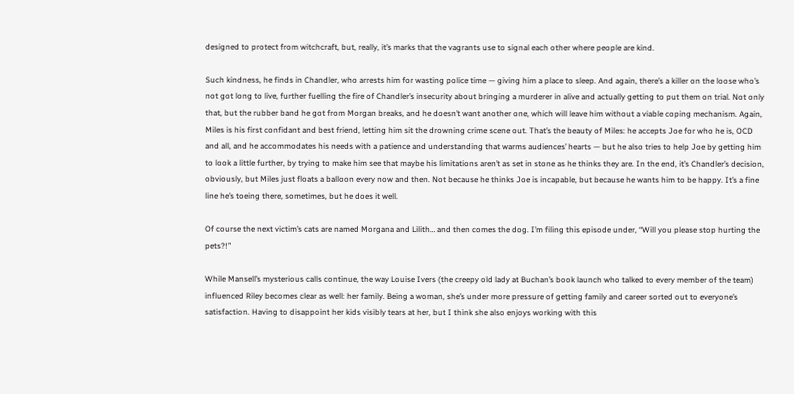designed to protect from witchcraft, but, really, it’s marks that the vagrants use to signal each other where people are kind.

Such kindness, he finds in Chandler, who arrests him for wasting police time — giving him a place to sleep. And again, there’s a killer on the loose who’s not got long to live, further fuelling the fire of Chandler’s insecurity about bringing a murderer in alive and actually getting to put them on trial. Not only that, but the rubber band he got from Morgan breaks, and he doesn’t want another one, which will leave him without a viable coping mechanism. Again, Miles is his first confidant and best friend, letting him sit the drowning crime scene out. That’s the beauty of Miles: he accepts Joe for who he is, OCD and all, and he accommodates his needs with a patience and understanding that warms audiences’ hearts — but he also tries to help Joe by getting him to look a little further, by trying to make him see that maybe his limitations aren’t as set in stone as he thinks they are. In the end, it’s Chandler’s decision, obviously, but Miles just floats a balloon every now and then. Not because he thinks Joe is incapable, but because he wants him to be happy. It’s a fine line he’s toeing there, sometimes, but he does it well.

Of course the next victim’s cats are named Morgana and Lilith… and then comes the dog. I’m filing this episode under, “Will you please stop hurting the pets?!”

While Mansell’s mysterious calls continue, the way Louise Ivers (the creepy old lady at Buchan’s book launch who talked to every member of the team) influenced Riley becomes clear as well: her family. Being a woman, she’s under more pressure of getting family and career sorted out to everyone’s satisfaction. Having to disappoint her kids visibly tears at her, but I think she also enjoys working with this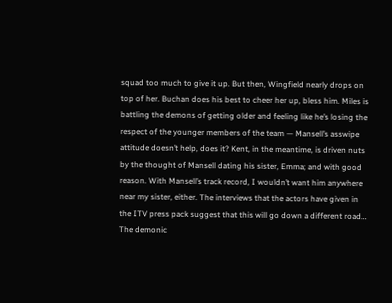squad too much to give it up. But then, Wingfield nearly drops on top of her. Buchan does his best to cheer her up, bless him. Miles is battling the demons of getting older and feeling like he’s losing the respect of the younger members of the team — Mansell’s asswipe attitude doesn’t help, does it? Kent, in the meantime, is driven nuts by the thought of Mansell dating his sister, Emma; and with good reason. With Mansell’s track record, I wouldn’t want him anywhere near my sister, either. The interviews that the actors have given in the ITV press pack suggest that this will go down a different road… The demonic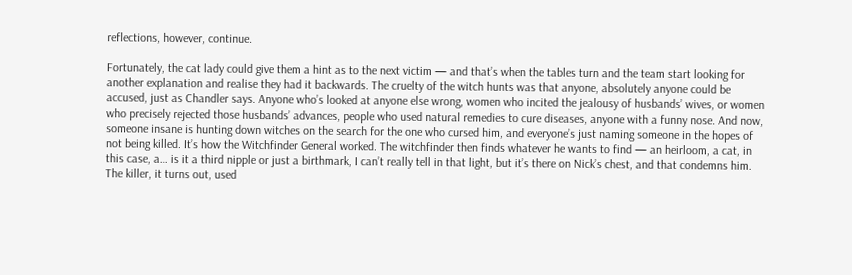reflections, however, continue.

Fortunately, the cat lady could give them a hint as to the next victim — and that’s when the tables turn and the team start looking for another explanation and realise they had it backwards. The cruelty of the witch hunts was that anyone, absolutely anyone could be accused, just as Chandler says. Anyone who’s looked at anyone else wrong, women who incited the jealousy of husbands’ wives, or women who precisely rejected those husbands’ advances, people who used natural remedies to cure diseases, anyone with a funny nose. And now, someone insane is hunting down witches on the search for the one who cursed him, and everyone’s just naming someone in the hopes of not being killed. It’s how the Witchfinder General worked. The witchfinder then finds whatever he wants to find — an heirloom, a cat, in this case, a… is it a third nipple or just a birthmark, I can’t really tell in that light, but it’s there on Nick’s chest, and that condemns him. The killer, it turns out, used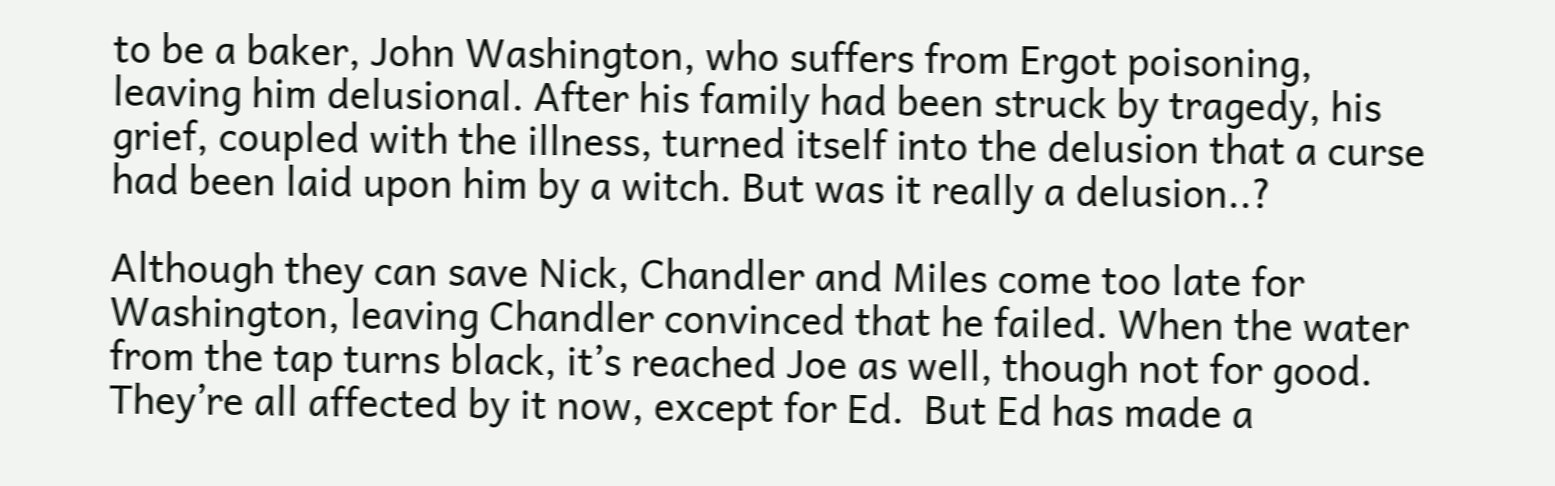to be a baker, John Washington, who suffers from Ergot poisoning, leaving him delusional. After his family had been struck by tragedy, his grief, coupled with the illness, turned itself into the delusion that a curse had been laid upon him by a witch. But was it really a delusion..?

Although they can save Nick, Chandler and Miles come too late for Washington, leaving Chandler convinced that he failed. When the water from the tap turns black, it’s reached Joe as well, though not for good. They’re all affected by it now, except for Ed.  But Ed has made a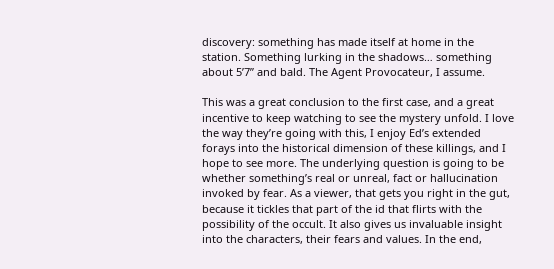discovery: something has made itself at home in the station. Something lurking in the shadows… something about 5’7” and bald. The Agent Provocateur, I assume.

This was a great conclusion to the first case, and a great incentive to keep watching to see the mystery unfold. I love the way they’re going with this, I enjoy Ed’s extended forays into the historical dimension of these killings, and I hope to see more. The underlying question is going to be whether something’s real or unreal, fact or hallucination invoked by fear. As a viewer, that gets you right in the gut, because it tickles that part of the id that flirts with the possibility of the occult. It also gives us invaluable insight into the characters, their fears and values. In the end,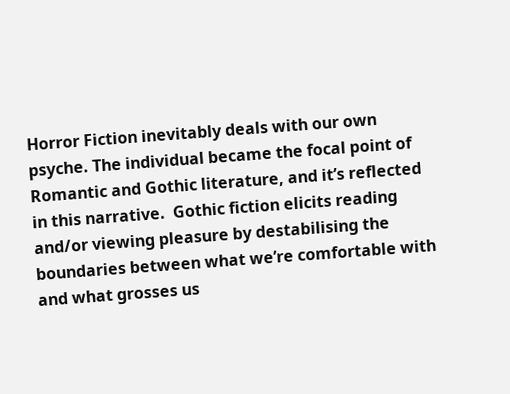Horror Fiction inevitably deals with our own psyche. The individual became the focal point of Romantic and Gothic literature, and it’s reflected in this narrative.  Gothic fiction elicits reading and/or viewing pleasure by destabilising the boundaries between what we’re comfortable with and what grosses us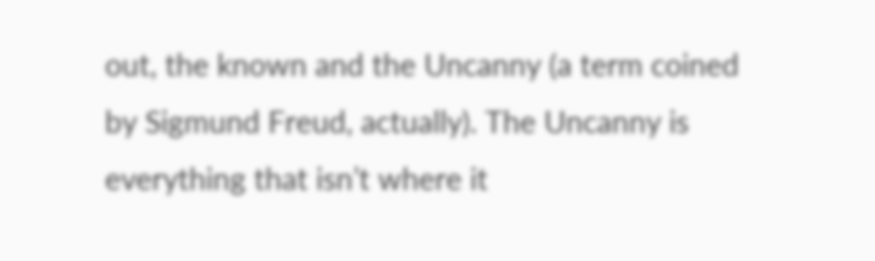out, the known and the Uncanny (a term coined by Sigmund Freud, actually). The Uncanny is everything that isn’t where it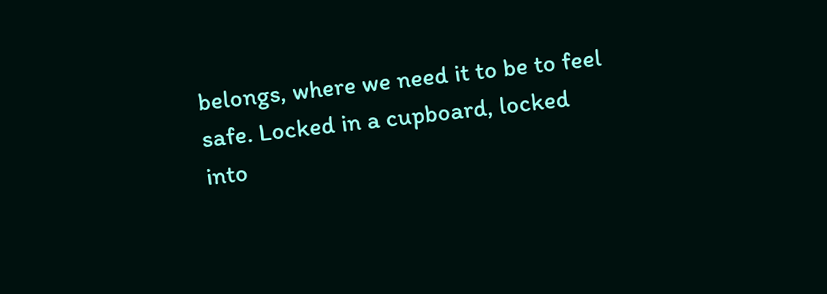belongs, where we need it to be to feel safe. Locked in a cupboard, locked into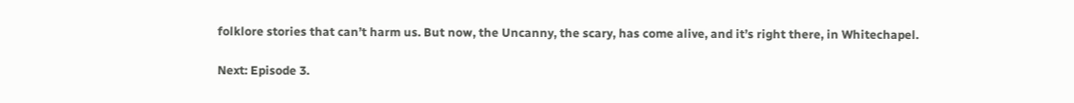folklore stories that can’t harm us. But now, the Uncanny, the scary, has come alive, and it’s right there, in Whitechapel.

Next: Episode 3.